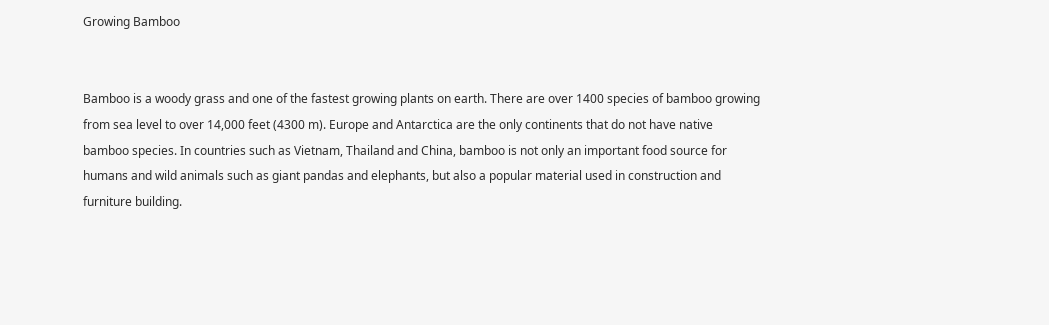Growing Bamboo


Bamboo is a woody grass and one of the fastest growing plants on earth. There are over 1400 species of bamboo growing from sea level to over 14,000 feet (4300 m). Europe and Antarctica are the only continents that do not have native bamboo species. In countries such as Vietnam, Thailand and China, bamboo is not only an important food source for humans and wild animals such as giant pandas and elephants, but also a popular material used in construction and furniture building.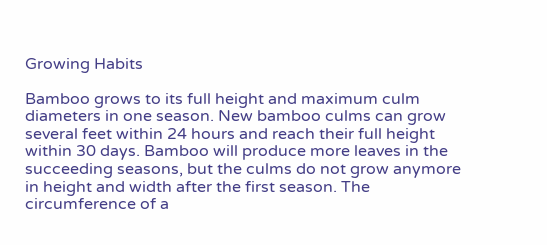Growing Habits

Bamboo grows to its full height and maximum culm diameters in one season. New bamboo culms can grow several feet within 24 hours and reach their full height within 30 days. Bamboo will produce more leaves in the succeeding seasons, but the culms do not grow anymore in height and width after the first season. The circumference of a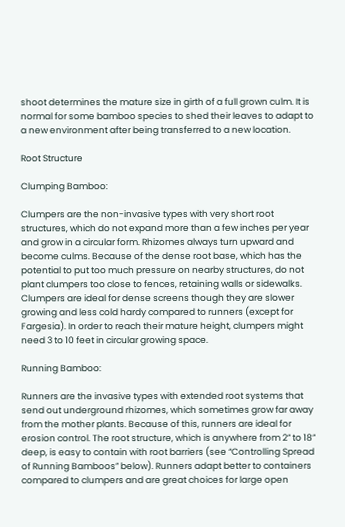shoot determines the mature size in girth of a full grown culm. It is normal for some bamboo species to shed their leaves to adapt to a new environment after being transferred to a new location.

Root Structure

Clumping Bamboo:

Clumpers are the non-invasive types with very short root structures, which do not expand more than a few inches per year and grow in a circular form. Rhizomes always turn upward and become culms. Because of the dense root base, which has the potential to put too much pressure on nearby structures, do not plant clumpers too close to fences, retaining walls or sidewalks. Clumpers are ideal for dense screens though they are slower growing and less cold hardy compared to runners (except for Fargesia). In order to reach their mature height, clumpers might need 3 to 10 feet in circular growing space.

Running Bamboo:

Runners are the invasive types with extended root systems that send out underground rhizomes, which sometimes grow far away from the mother plants. Because of this, runners are ideal for erosion control. The root structure, which is anywhere from 2” to 18” deep, is easy to contain with root barriers (see “Controlling Spread of Running Bamboos” below). Runners adapt better to containers compared to clumpers and are great choices for large open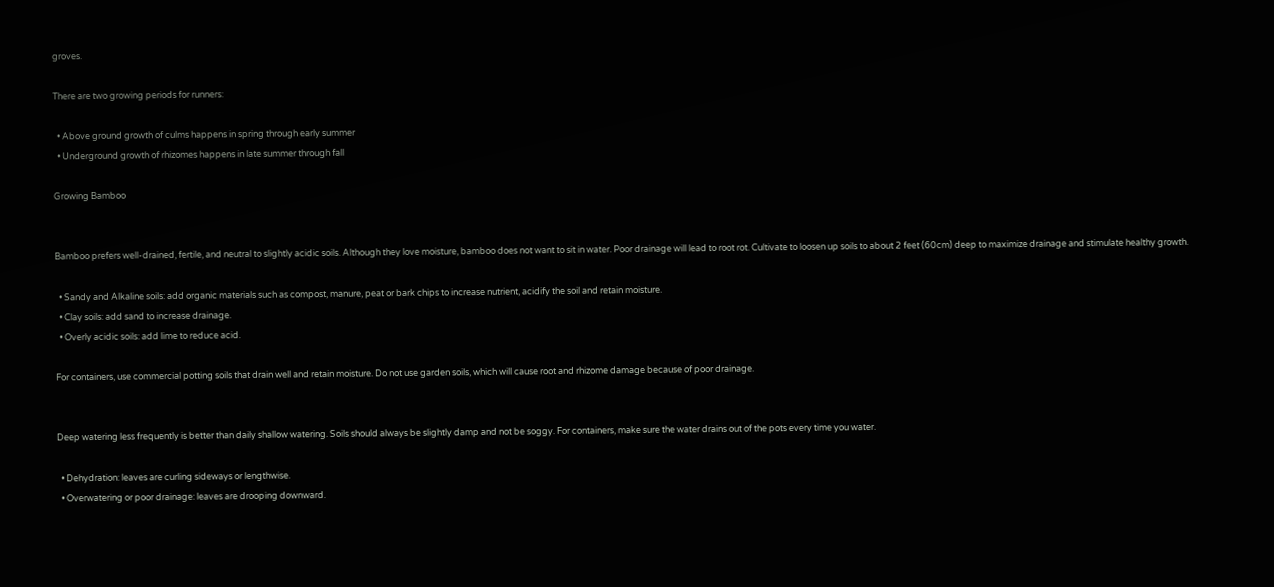groves.

There are two growing periods for runners:

  • Above ground growth of culms happens in spring through early summer
  • Underground growth of rhizomes happens in late summer through fall

Growing Bamboo


Bamboo prefers well-drained, fertile, and neutral to slightly acidic soils. Although they love moisture, bamboo does not want to sit in water. Poor drainage will lead to root rot. Cultivate to loosen up soils to about 2 feet (60cm) deep to maximize drainage and stimulate healthy growth.

  • Sandy and Alkaline soils: add organic materials such as compost, manure, peat or bark chips to increase nutrient, acidify the soil and retain moisture.
  • Clay soils: add sand to increase drainage.
  • Overly acidic soils: add lime to reduce acid.

For containers, use commercial potting soils that drain well and retain moisture. Do not use garden soils, which will cause root and rhizome damage because of poor drainage.


Deep watering less frequently is better than daily shallow watering. Soils should always be slightly damp and not be soggy. For containers, make sure the water drains out of the pots every time you water.

  • Dehydration: leaves are curling sideways or lengthwise.
  • Overwatering or poor drainage: leaves are drooping downward.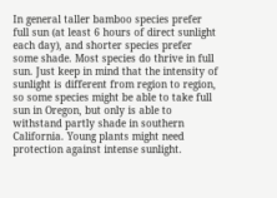In general taller bamboo species prefer full sun (at least 6 hours of direct sunlight each day), and shorter species prefer some shade. Most species do thrive in full sun. Just keep in mind that the intensity of sunlight is different from region to region, so some species might be able to take full sun in Oregon, but only is able to withstand partly shade in southern California. Young plants might need protection against intense sunlight.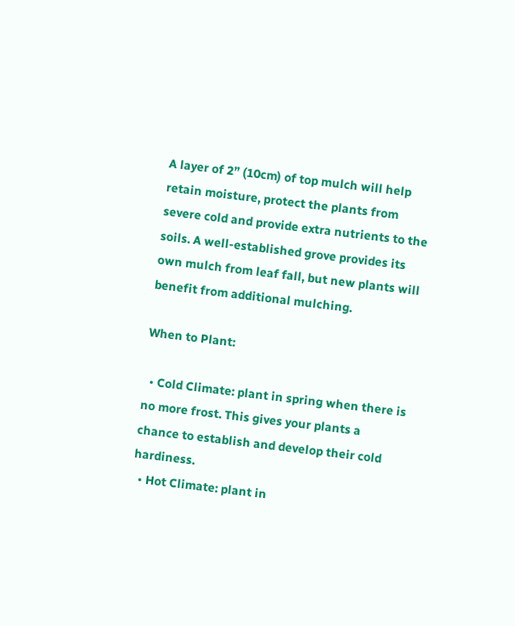A layer of 2” (10cm) of top mulch will help retain moisture, protect the plants from severe cold and provide extra nutrients to the soils. A well-established grove provides its own mulch from leaf fall, but new plants will benefit from additional mulching.

When to Plant:

  • Cold Climate: plant in spring when there is no more frost. This gives your plants a chance to establish and develop their cold hardiness.
  • Hot Climate: plant in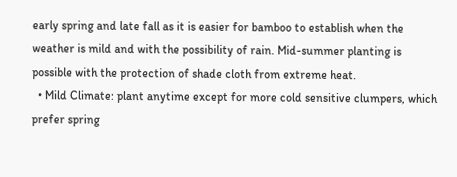early spring and late fall as it is easier for bamboo to establish when the weather is mild and with the possibility of rain. Mid-summer planting is possible with the protection of shade cloth from extreme heat.
  • Mild Climate: plant anytime except for more cold sensitive clumpers, which prefer spring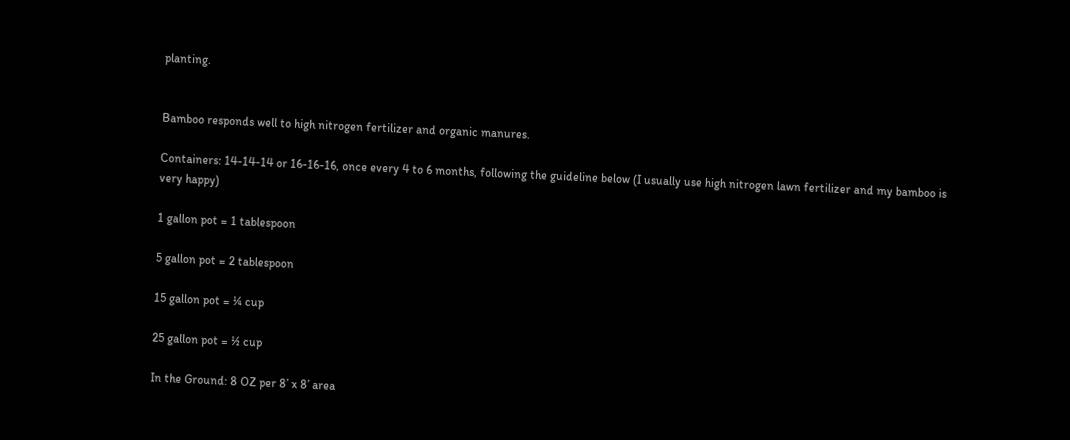planting.


Bamboo responds well to high nitrogen fertilizer and organic manures.

Containers: 14-14-14 or 16-16-16, once every 4 to 6 months, following the guideline below (I usually use high nitrogen lawn fertilizer and my bamboo is very happy)

1 gallon pot = 1 tablespoon

5 gallon pot = 2 tablespoon

15 gallon pot = ¼ cup

25 gallon pot = ½ cup

In the Ground: 8 OZ per 8’ x 8’ area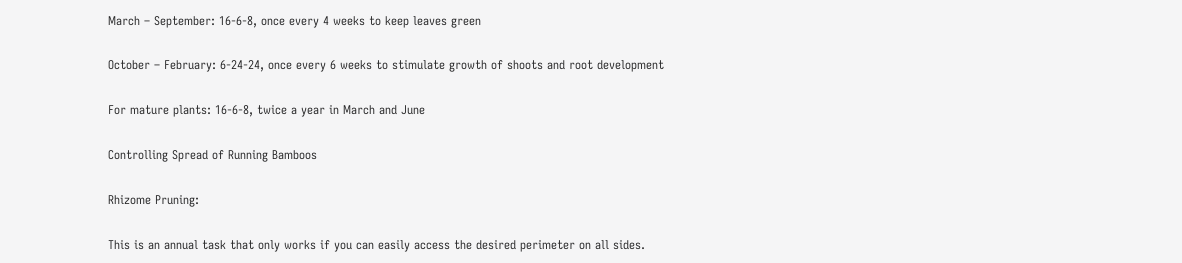March – September: 16-6-8, once every 4 weeks to keep leaves green

October – February: 6-24-24, once every 6 weeks to stimulate growth of shoots and root development

For mature plants: 16-6-8, twice a year in March and June

Controlling Spread of Running Bamboos

Rhizome Pruning:

This is an annual task that only works if you can easily access the desired perimeter on all sides.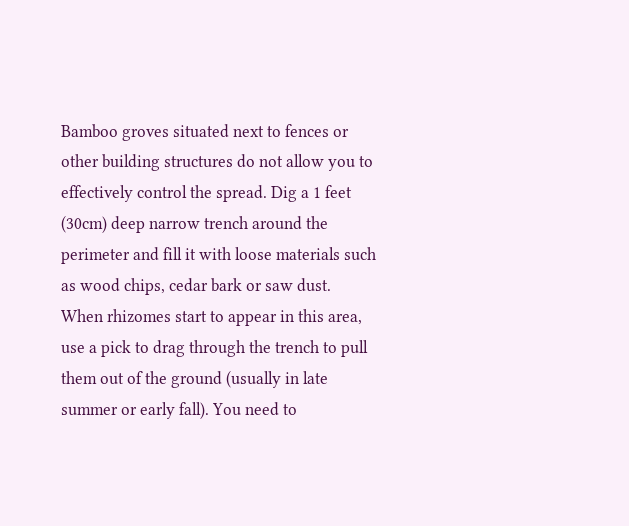Bamboo groves situated next to fences or other building structures do not allow you to effectively control the spread. Dig a 1 feet (30cm) deep narrow trench around the perimeter and fill it with loose materials such as wood chips, cedar bark or saw dust. When rhizomes start to appear in this area, use a pick to drag through the trench to pull them out of the ground (usually in late summer or early fall). You need to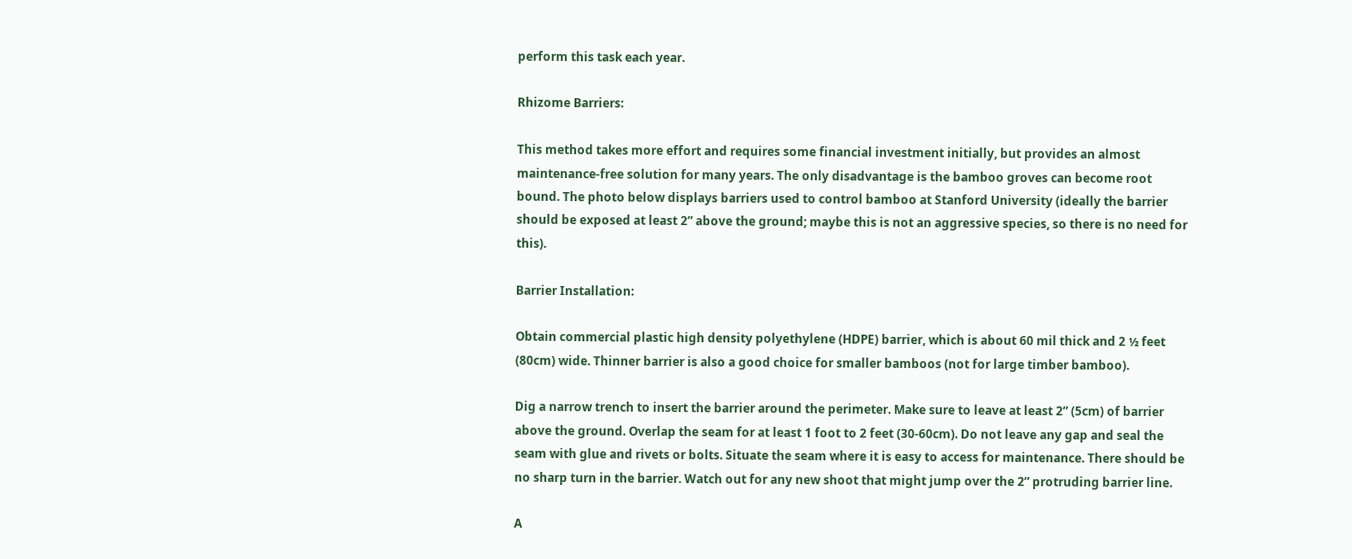perform this task each year.

Rhizome Barriers:

This method takes more effort and requires some financial investment initially, but provides an almost maintenance-free solution for many years. The only disadvantage is the bamboo groves can become root bound. The photo below displays barriers used to control bamboo at Stanford University (ideally the barrier should be exposed at least 2” above the ground; maybe this is not an aggressive species, so there is no need for this).

Barrier Installation:

Obtain commercial plastic high density polyethylene (HDPE) barrier, which is about 60 mil thick and 2 ½ feet (80cm) wide. Thinner barrier is also a good choice for smaller bamboos (not for large timber bamboo).

Dig a narrow trench to insert the barrier around the perimeter. Make sure to leave at least 2” (5cm) of barrier above the ground. Overlap the seam for at least 1 foot to 2 feet (30-60cm). Do not leave any gap and seal the seam with glue and rivets or bolts. Situate the seam where it is easy to access for maintenance. There should be no sharp turn in the barrier. Watch out for any new shoot that might jump over the 2” protruding barrier line.

A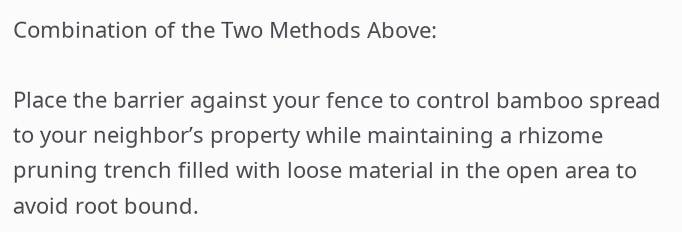Combination of the Two Methods Above:

Place the barrier against your fence to control bamboo spread to your neighbor’s property while maintaining a rhizome pruning trench filled with loose material in the open area to avoid root bound.